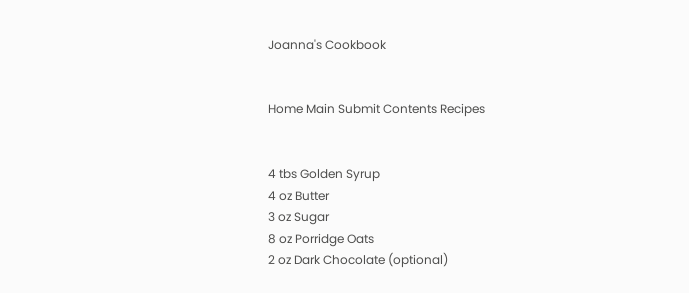Joanna's Cookbook


Home Main Submit Contents Recipes


4 tbs Golden Syrup
4 oz Butter
3 oz Sugar
8 oz Porridge Oats
2 oz Dark Chocolate (optional)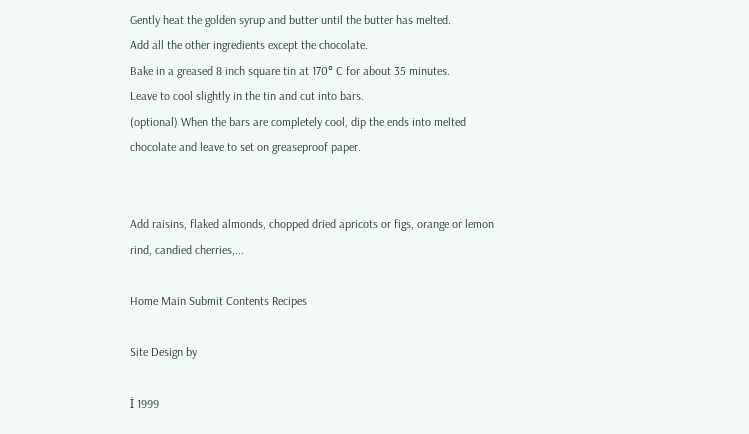Gently heat the golden syrup and butter until the butter has melted.
Add all the other ingredients except the chocolate.
Bake in a greased 8 inch square tin at 170° C for about 35 minutes.
Leave to cool slightly in the tin and cut into bars.
(optional) When the bars are completely cool, dip the ends into melted chocolate and leave to set on greaseproof paper.


Add raisins, flaked almonds, chopped dried apricots or figs, orange or lemon rind, candied cherries,...

Home Main Submit Contents Recipes

Site Design by

İ 1999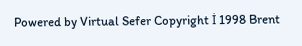Powered by Virtual Sefer Copyright İ 1998 Brent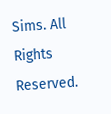Sims. All Rights Reserved.